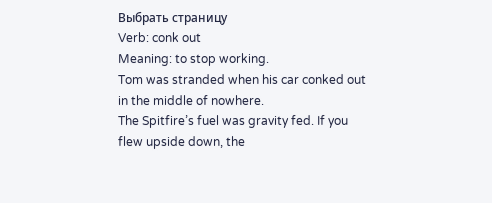Выбрать страницу
Verb: conk out
Meaning: to stop working.
Tom was stranded when his car conked out in the middle of nowhere.
The Spitfire’s fuel was gravity fed. If you flew upside down, the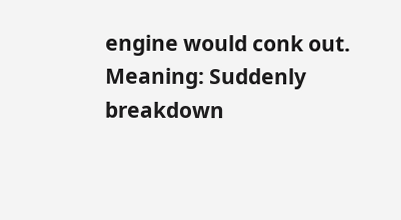engine would conk out.
Meaning: Suddenly breakdown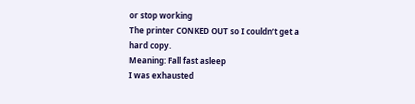or stop working
The printer CONKED OUT so I couldn’t get a hard copy.
Meaning: Fall fast asleep
I was exhausted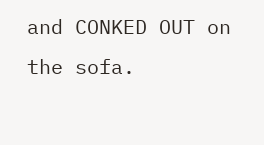and CONKED OUT on the sofa.